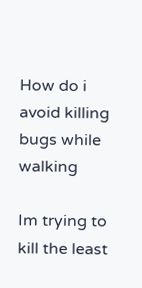How do i avoid killing bugs while walking

Im trying to kill the least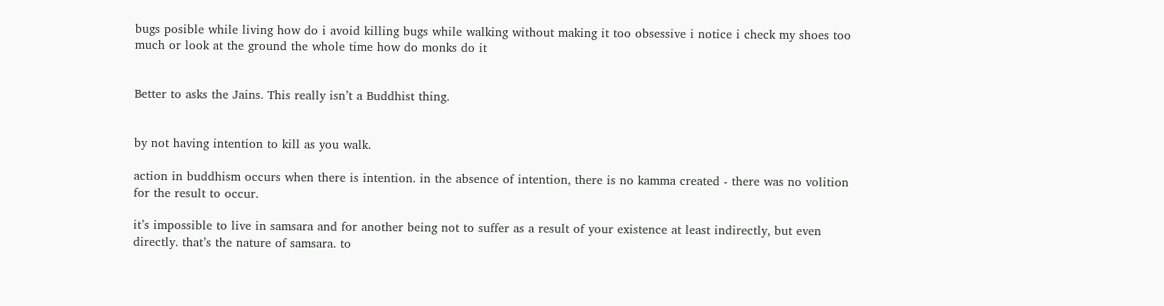bugs posible while living how do i avoid killing bugs while walking without making it too obsessive i notice i check my shoes too much or look at the ground the whole time how do monks do it


Better to asks the Jains. This really isn’t a Buddhist thing.


by not having intention to kill as you walk.

action in buddhism occurs when there is intention. in the absence of intention, there is no kamma created - there was no volition for the result to occur.

it’s impossible to live in samsara and for another being not to suffer as a result of your existence at least indirectly, but even directly. that’s the nature of samsara. to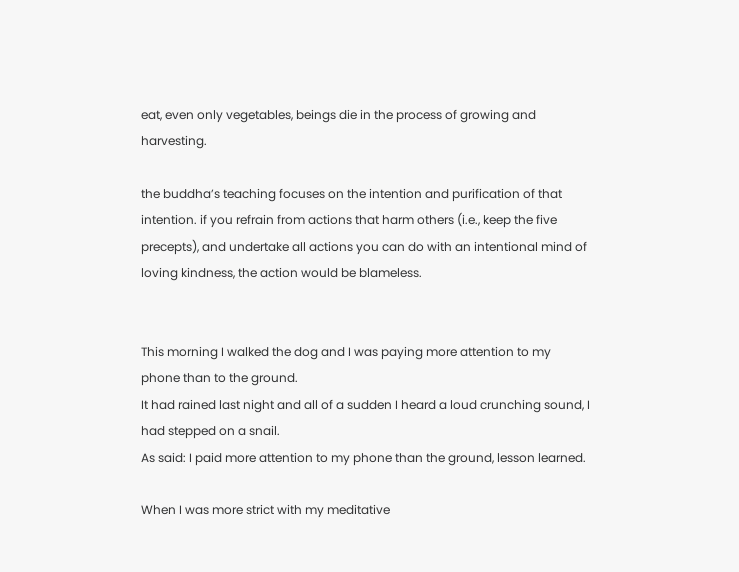eat, even only vegetables, beings die in the process of growing and harvesting.

the buddha’s teaching focuses on the intention and purification of that intention. if you refrain from actions that harm others (i.e., keep the five precepts), and undertake all actions you can do with an intentional mind of loving kindness, the action would be blameless.


This morning I walked the dog and I was paying more attention to my phone than to the ground.
It had rained last night and all of a sudden I heard a loud crunching sound, I had stepped on a snail.
As said: I paid more attention to my phone than the ground, lesson learned.

When I was more strict with my meditative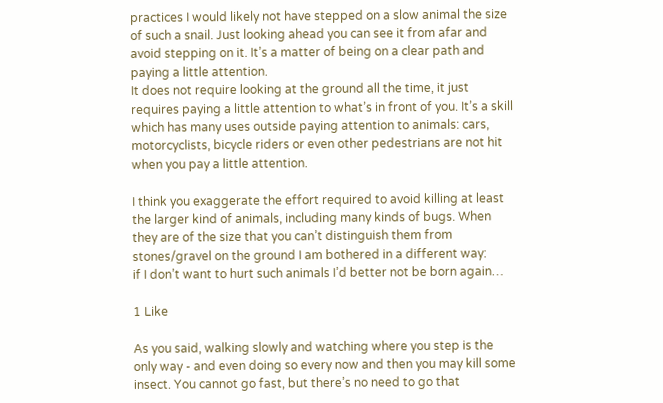practices I would likely not have stepped on a slow animal the size of such a snail. Just looking ahead you can see it from afar and avoid stepping on it. It’s a matter of being on a clear path and paying a little attention.
It does not require looking at the ground all the time, it just requires paying a little attention to what’s in front of you. It’s a skill which has many uses outside paying attention to animals: cars, motorcyclists, bicycle riders or even other pedestrians are not hit when you pay a little attention.

I think you exaggerate the effort required to avoid killing at least the larger kind of animals, including many kinds of bugs. When they are of the size that you can’t distinguish them from stones/gravel on the ground I am bothered in a different way:
if I don’t want to hurt such animals I’d better not be born again…

1 Like

As you said, walking slowly and watching where you step is the only way - and even doing so every now and then you may kill some insect. You cannot go fast, but there’s no need to go that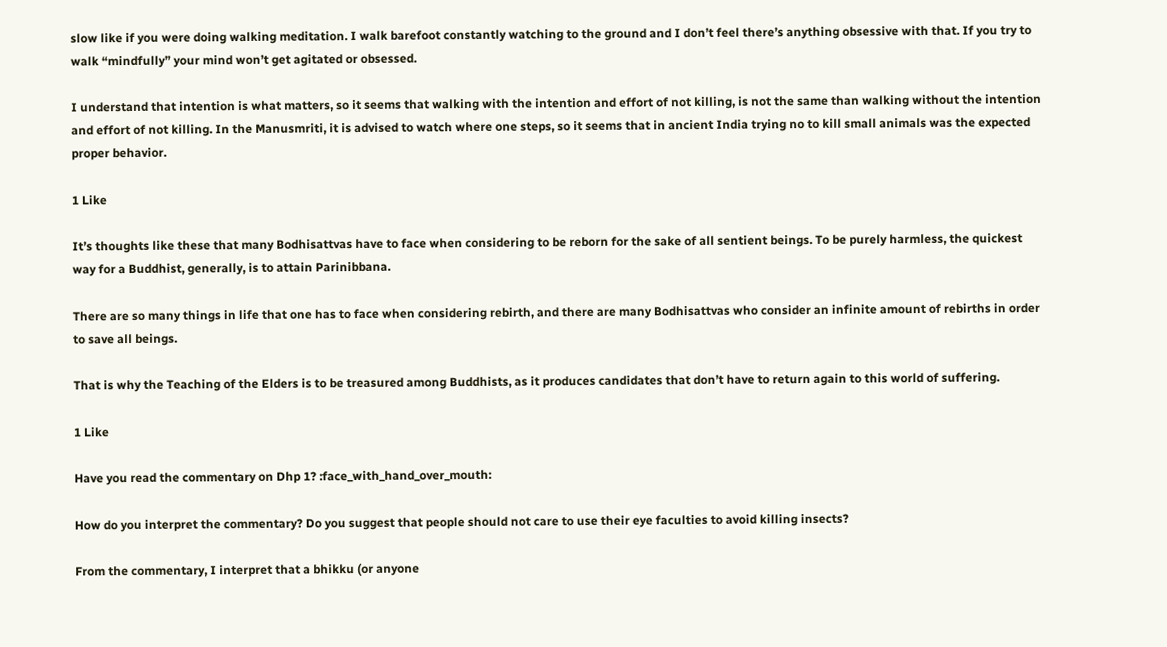slow like if you were doing walking meditation. I walk barefoot constantly watching to the ground and I don’t feel there’s anything obsessive with that. If you try to walk “mindfully” your mind won’t get agitated or obsessed.

I understand that intention is what matters, so it seems that walking with the intention and effort of not killing, is not the same than walking without the intention and effort of not killing. In the Manusmriti, it is advised to watch where one steps, so it seems that in ancient India trying no to kill small animals was the expected proper behavior.

1 Like

It’s thoughts like these that many Bodhisattvas have to face when considering to be reborn for the sake of all sentient beings. To be purely harmless, the quickest way for a Buddhist, generally, is to attain Parinibbana.

There are so many things in life that one has to face when considering rebirth, and there are many Bodhisattvas who consider an infinite amount of rebirths in order to save all beings.

That is why the Teaching of the Elders is to be treasured among Buddhists, as it produces candidates that don’t have to return again to this world of suffering.

1 Like

Have you read the commentary on Dhp 1? :face_with_hand_over_mouth:

How do you interpret the commentary? Do you suggest that people should not care to use their eye faculties to avoid killing insects?

From the commentary, I interpret that a bhikku (or anyone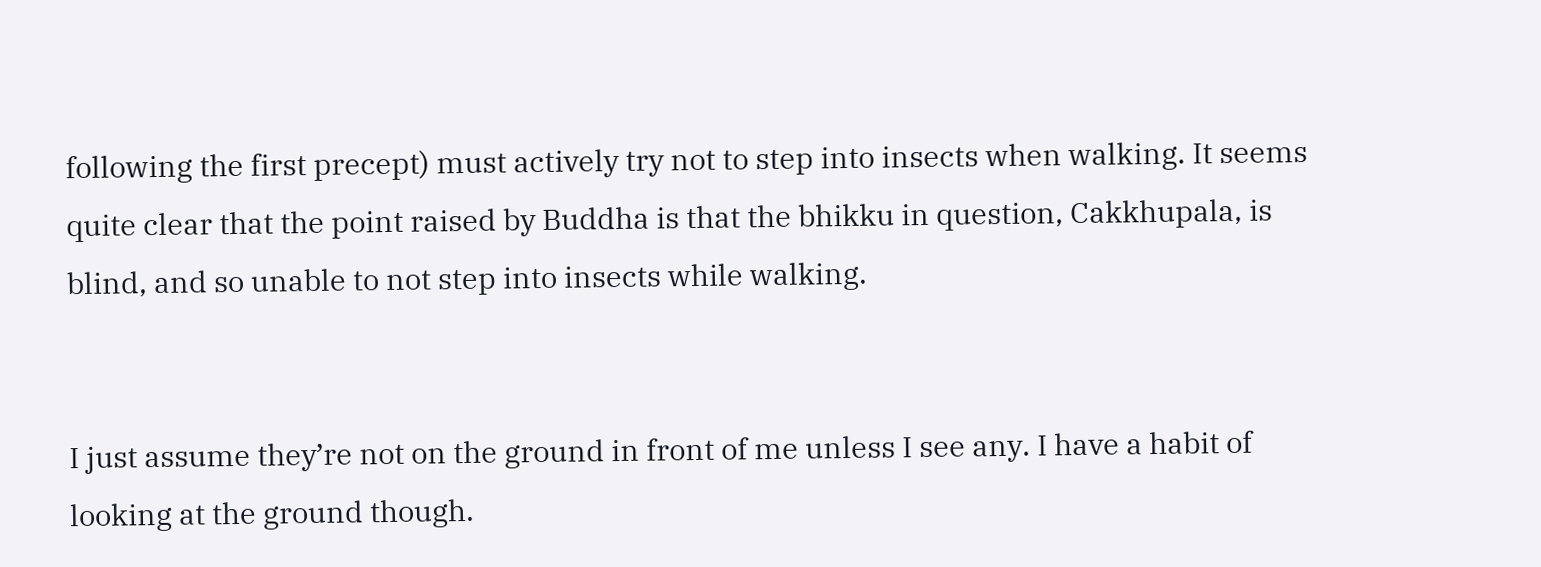following the first precept) must actively try not to step into insects when walking. It seems quite clear that the point raised by Buddha is that the bhikku in question, Cakkhupala, is blind, and so unable to not step into insects while walking.


I just assume they’re not on the ground in front of me unless I see any. I have a habit of looking at the ground though.